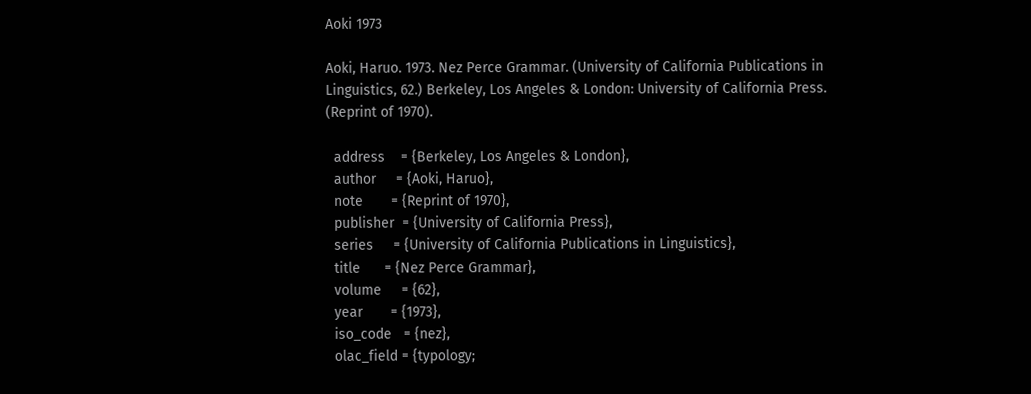Aoki 1973

Aoki, Haruo. 1973. Nez Perce Grammar. (University of California Publications in Linguistics, 62.) Berkeley, Los Angeles & London: University of California Press. (Reprint of 1970).

  address    = {Berkeley, Los Angeles & London},
  author     = {Aoki, Haruo},
  note       = {Reprint of 1970},
  publisher  = {University of California Press},
  series     = {University of California Publications in Linguistics},
  title      = {Nez Perce Grammar},
  volume     = {62},
  year       = {1973},
  iso_code   = {nez},
  olac_field = {typology;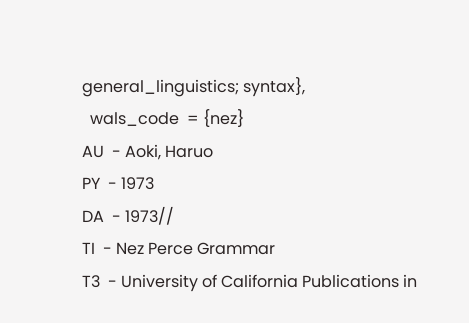general_linguistics; syntax},
  wals_code  = {nez}
AU  - Aoki, Haruo
PY  - 1973
DA  - 1973//
TI  - Nez Perce Grammar
T3  - University of California Publications in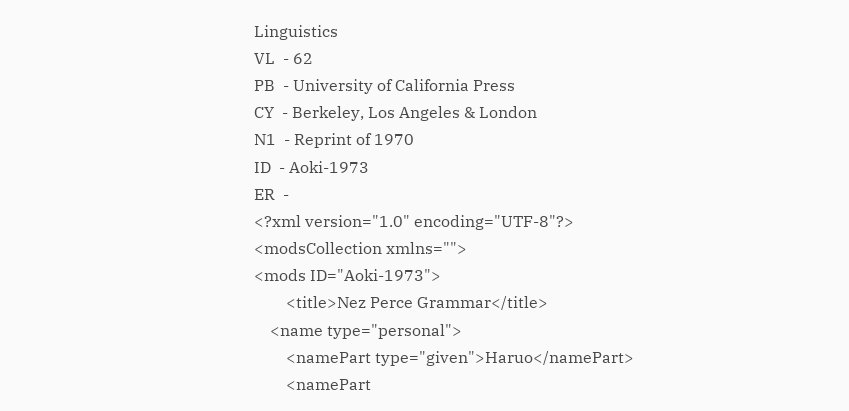Linguistics
VL  - 62
PB  - University of California Press
CY  - Berkeley, Los Angeles & London
N1  - Reprint of 1970
ID  - Aoki-1973
ER  -
<?xml version="1.0" encoding="UTF-8"?>
<modsCollection xmlns="">
<mods ID="Aoki-1973">
        <title>Nez Perce Grammar</title>
    <name type="personal">
        <namePart type="given">Haruo</namePart>
        <namePart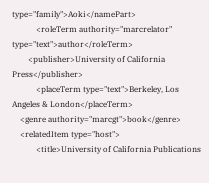type="family">Aoki</namePart>
            <roleTerm authority="marcrelator" type="text">author</roleTerm>
        <publisher>University of California Press</publisher>
            <placeTerm type="text">Berkeley, Los Angeles & London</placeTerm>
    <genre authority="marcgt">book</genre>
    <relatedItem type="host">
            <title>University of California Publications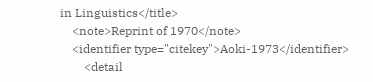in Linguistics</title>
    <note>Reprint of 1970</note>
    <identifier type="citekey">Aoki-1973</identifier>
        <detail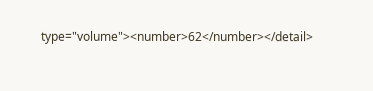type="volume"><number>62</number></detail>